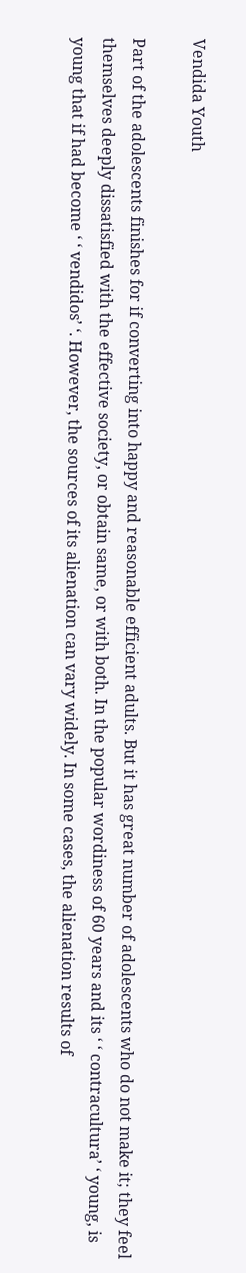Vendida Youth

Part of the adolescents finishes for if converting into happy and reasonable efficient adults. But it has great number of adolescents who do not make it; they feel themselves deeply dissatisfied with the effective society, or obtain same, or with both. In the popular wordiness of 60 years and its ‘ ‘ contracultura’ ‘ young, is young that if had become ‘ ‘ vendidos’ ‘. However, the sources of its alienation can vary widely. In some cases, the alienation results of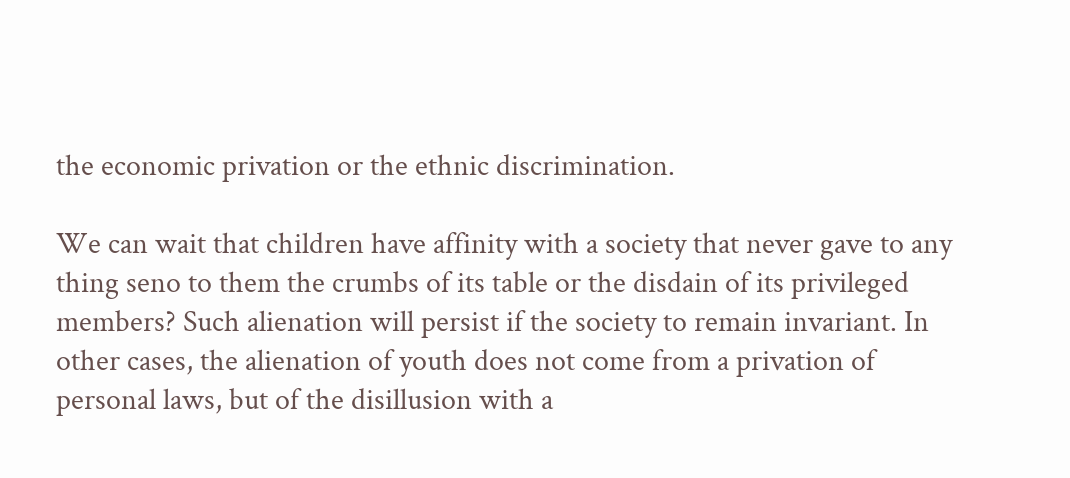the economic privation or the ethnic discrimination.

We can wait that children have affinity with a society that never gave to any thing seno to them the crumbs of its table or the disdain of its privileged members? Such alienation will persist if the society to remain invariant. In other cases, the alienation of youth does not come from a privation of personal laws, but of the disillusion with a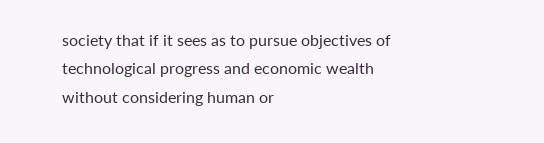society that if it sees as to pursue objectives of technological progress and economic wealth without considering human or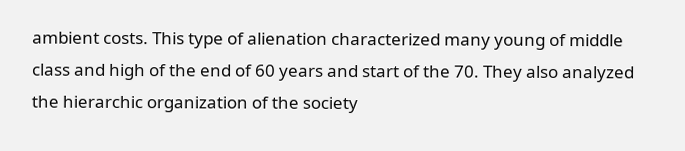ambient costs. This type of alienation characterized many young of middle class and high of the end of 60 years and start of the 70. They also analyzed the hierarchic organization of the society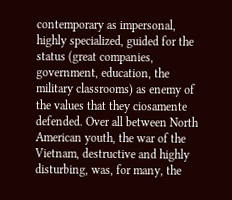contemporary as impersonal, highly specialized, guided for the status (great companies, government, education, the military classrooms) as enemy of the values that they ciosamente defended. Over all between North American youth, the war of the Vietnam, destructive and highly disturbing, was, for many, the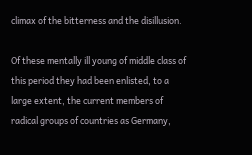climax of the bitterness and the disillusion.

Of these mentally ill young of middle class of this period they had been enlisted, to a large extent, the current members of radical groups of countries as Germany,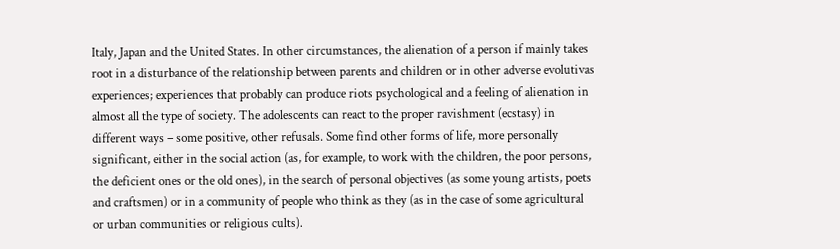Italy, Japan and the United States. In other circumstances, the alienation of a person if mainly takes root in a disturbance of the relationship between parents and children or in other adverse evolutivas experiences; experiences that probably can produce riots psychological and a feeling of alienation in almost all the type of society. The adolescents can react to the proper ravishment (ecstasy) in different ways – some positive, other refusals. Some find other forms of life, more personally significant, either in the social action (as, for example, to work with the children, the poor persons, the deficient ones or the old ones), in the search of personal objectives (as some young artists, poets and craftsmen) or in a community of people who think as they (as in the case of some agricultural or urban communities or religious cults).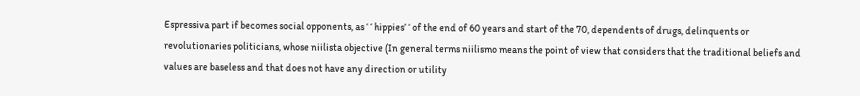Espressiva part if becomes social opponents, as ‘ ‘ hippies’ ‘ of the end of 60 years and start of the 70, dependents of drugs, delinquents or revolutionaries politicians, whose niilista objective (In general terms niilismo means the point of view that considers that the traditional beliefs and values are baseless and that does not have any direction or utility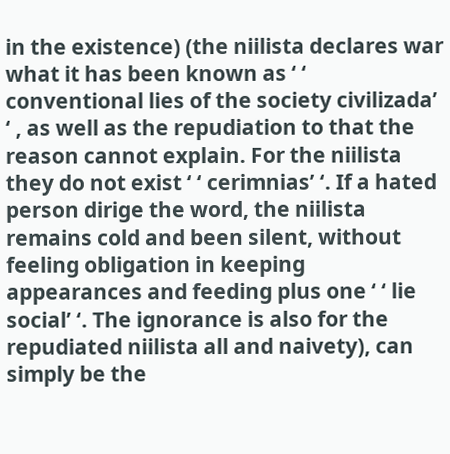in the existence) (the niilista declares war what it has been known as ‘ ‘ conventional lies of the society civilizada’ ‘ , as well as the repudiation to that the reason cannot explain. For the niilista they do not exist ‘ ‘ cerimnias’ ‘. If a hated person dirige the word, the niilista remains cold and been silent, without feeling obligation in keeping appearances and feeding plus one ‘ ‘ lie social’ ‘. The ignorance is also for the repudiated niilista all and naivety), can simply be the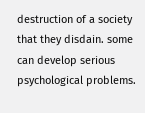destruction of a society that they disdain. some can develop serious psychological problems.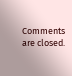Comments are closed.